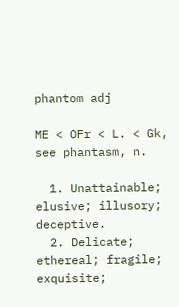phantom adj

ME < OFr < L. < Gk, see phantasm, n.

  1. Unattainable; elusive; illusory; deceptive.
  2. Delicate; ethereal; fragile; exquisite;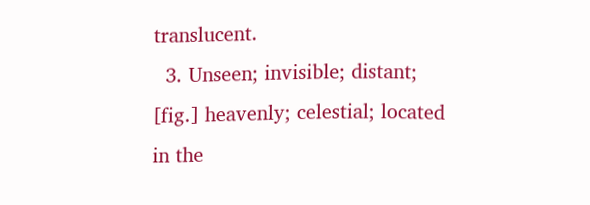translucent.
  3. Unseen; invisible; distant; [fig.] heavenly; celestial; located in the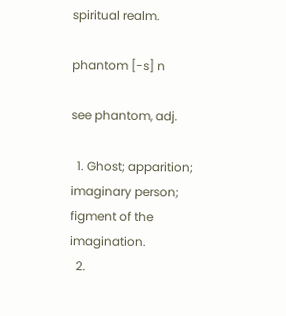spiritual realm.

phantom [-s] n

see phantom, adj.

  1. Ghost; apparition; imaginary person; figment of the imagination.
  2.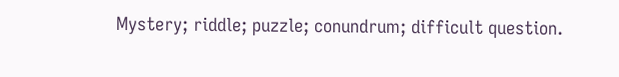Mystery; riddle; puzzle; conundrum; difficult question.